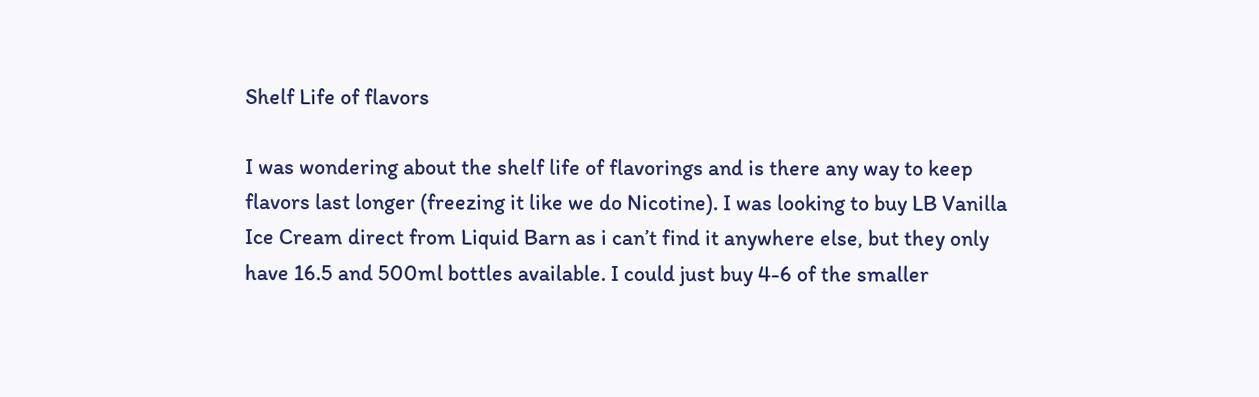Shelf Life of flavors

I was wondering about the shelf life of flavorings and is there any way to keep flavors last longer (freezing it like we do Nicotine). I was looking to buy LB Vanilla Ice Cream direct from Liquid Barn as i can’t find it anywhere else, but they only have 16.5 and 500ml bottles available. I could just buy 4-6 of the smaller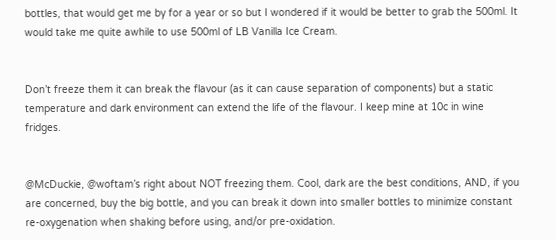bottles, that would get me by for a year or so but I wondered if it would be better to grab the 500ml. It would take me quite awhile to use 500ml of LB Vanilla Ice Cream.


Don’t freeze them it can break the flavour (as it can cause separation of components) but a static temperature and dark environment can extend the life of the flavour. I keep mine at 10c in wine fridges.


@McDuckie, @woftam’s right about NOT freezing them. Cool, dark are the best conditions, AND, if you are concerned, buy the big bottle, and you can break it down into smaller bottles to minimize constant re-oxygenation when shaking before using, and/or pre-oxidation.